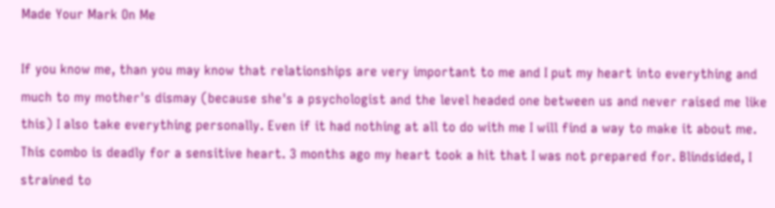Made Your Mark On Me

If you know me, than you may know that relationships are very important to me and I put my heart into everything and much to my mother's dismay (because she's a psychologist and the level headed one between us and never raised me like this) I also take everything personally. Even if it had nothing at all to do with me I will find a way to make it about me. This combo is deadly for a sensitive heart. 3 months ago my heart took a hit that I was not prepared for. Blindsided, I strained to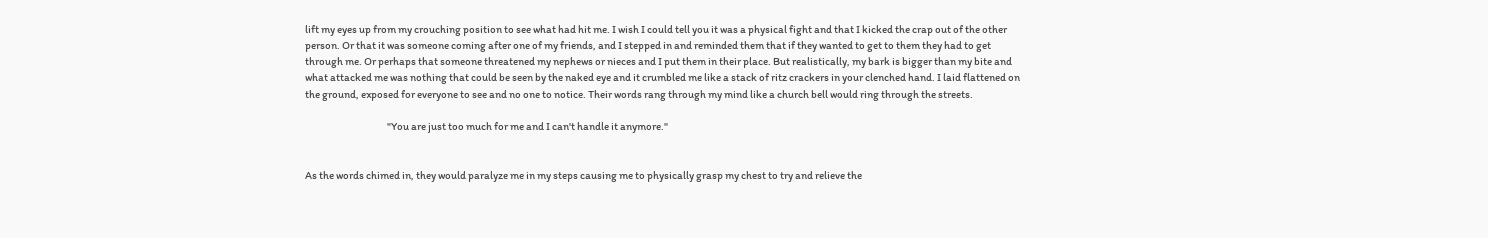lift my eyes up from my crouching position to see what had hit me. I wish I could tell you it was a physical fight and that I kicked the crap out of the other person. Or that it was someone coming after one of my friends, and I stepped in and reminded them that if they wanted to get to them they had to get through me. Or perhaps that someone threatened my nephews or nieces and I put them in their place. But realistically, my bark is bigger than my bite and what attacked me was nothing that could be seen by the naked eye and it crumbled me like a stack of ritz crackers in your clenched hand. I laid flattened on the ground, exposed for everyone to see and no one to notice. Their words rang through my mind like a church bell would ring through the streets.

                                         "You are just too much for me and I can't handle it anymore."


As the words chimed in, they would paralyze me in my steps causing me to physically grasp my chest to try and relieve the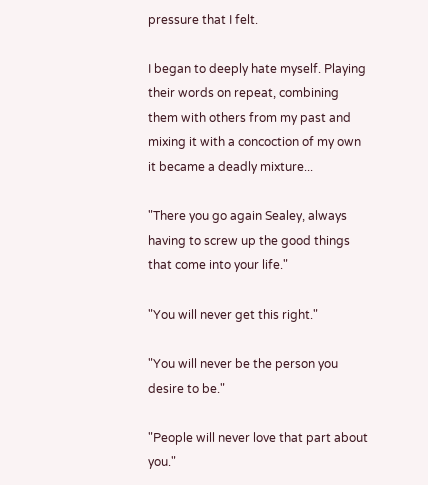pressure that I felt.

I began to deeply hate myself. Playing their words on repeat, combining them with others from my past and mixing it with a concoction of my own it became a deadly mixture...

"There you go again Sealey, always having to screw up the good things that come into your life."

"You will never get this right."

"You will never be the person you desire to be."

"People will never love that part about you."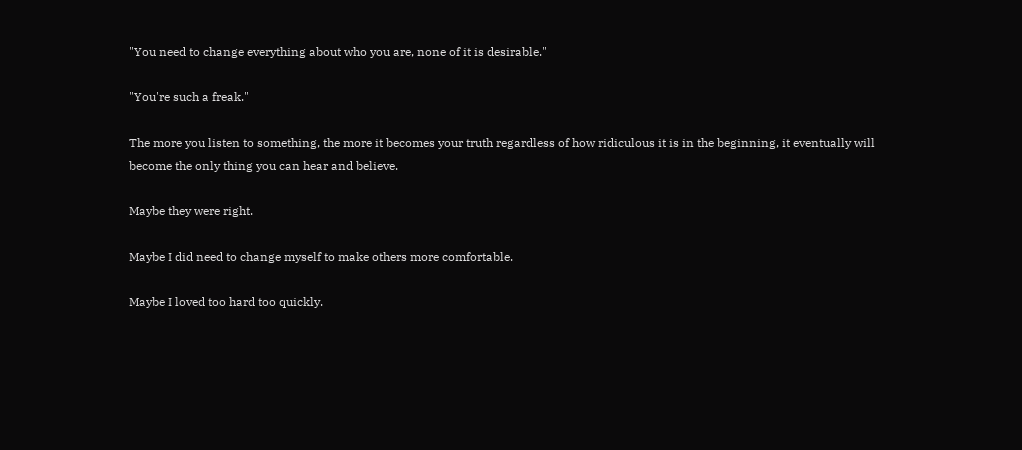"You need to change everything about who you are, none of it is desirable."

"You're such a freak."

The more you listen to something, the more it becomes your truth regardless of how ridiculous it is in the beginning, it eventually will become the only thing you can hear and believe.

Maybe they were right.

Maybe I did need to change myself to make others more comfortable.

Maybe I loved too hard too quickly.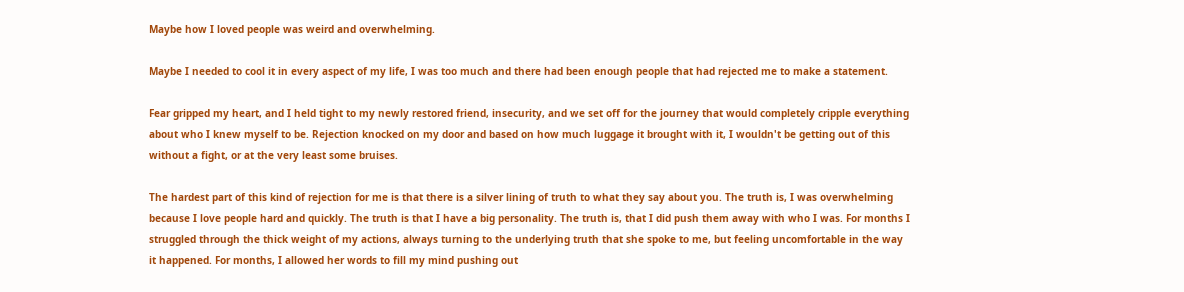Maybe how I loved people was weird and overwhelming.

Maybe I needed to cool it in every aspect of my life, I was too much and there had been enough people that had rejected me to make a statement.

Fear gripped my heart, and I held tight to my newly restored friend, insecurity, and we set off for the journey that would completely cripple everything about who I knew myself to be. Rejection knocked on my door and based on how much luggage it brought with it, I wouldn't be getting out of this without a fight, or at the very least some bruises.

The hardest part of this kind of rejection for me is that there is a silver lining of truth to what they say about you. The truth is, I was overwhelming because I love people hard and quickly. The truth is that I have a big personality. The truth is, that I did push them away with who I was. For months I struggled through the thick weight of my actions, always turning to the underlying truth that she spoke to me, but feeling uncomfortable in the way it happened. For months, I allowed her words to fill my mind pushing out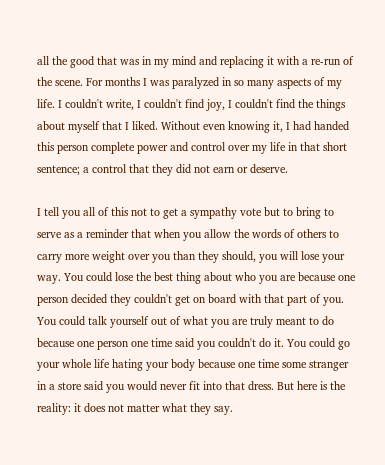all the good that was in my mind and replacing it with a re-run of the scene. For months I was paralyzed in so many aspects of my life. I couldn't write, I couldn't find joy, I couldn't find the things about myself that I liked. Without even knowing it, I had handed this person complete power and control over my life in that short sentence; a control that they did not earn or deserve.

I tell you all of this not to get a sympathy vote but to bring to serve as a reminder that when you allow the words of others to carry more weight over you than they should, you will lose your way. You could lose the best thing about who you are because one person decided they couldn't get on board with that part of you. You could talk yourself out of what you are truly meant to do because one person one time said you couldn't do it. You could go your whole life hating your body because one time some stranger in a store said you would never fit into that dress. But here is the reality: it does not matter what they say.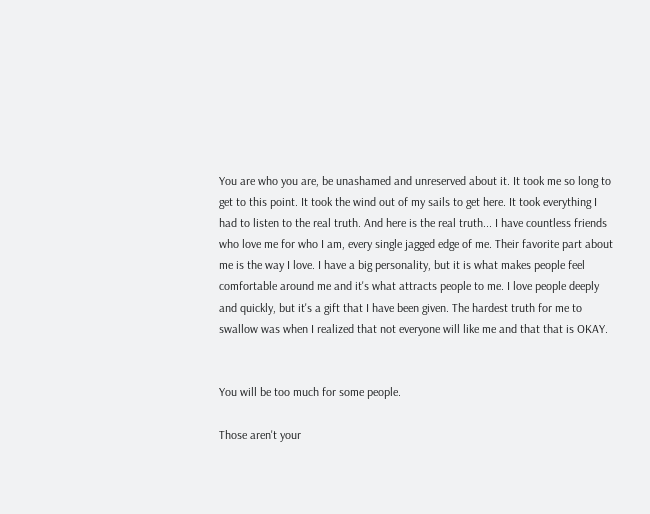You are who you are, be unashamed and unreserved about it. It took me so long to get to this point. It took the wind out of my sails to get here. It took everything I had to listen to the real truth. And here is the real truth... I have countless friends who love me for who I am, every single jagged edge of me. Their favorite part about me is the way I love. I have a big personality, but it is what makes people feel comfortable around me and it's what attracts people to me. I love people deeply and quickly, but it's a gift that I have been given. The hardest truth for me to swallow was when I realized that not everyone will like me and that that is OKAY.


You will be too much for some people.

Those aren't your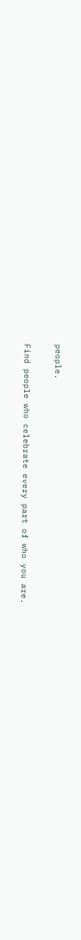people.

Find people who celebrate every part of who you are.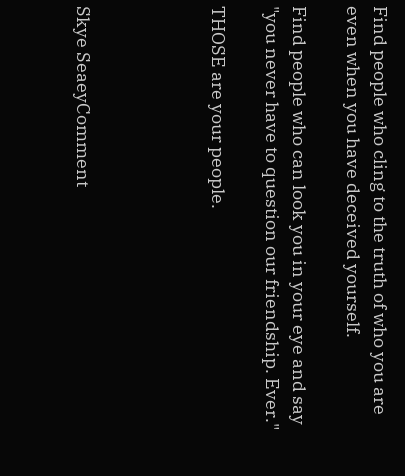Find people who cling to the truth of who you are even when you have deceived yourself.

Find people who can look you in your eye and say "you never have to question our friendship. Ever."

THOSE are your people.




Skye SeaeyComment